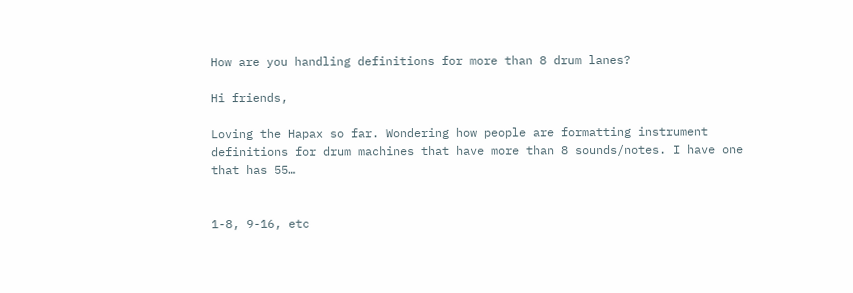How are you handling definitions for more than 8 drum lanes?

Hi friends,

Loving the Hapax so far. Wondering how people are formatting instrument definitions for drum machines that have more than 8 sounds/notes. I have one that has 55…


1-8, 9-16, etc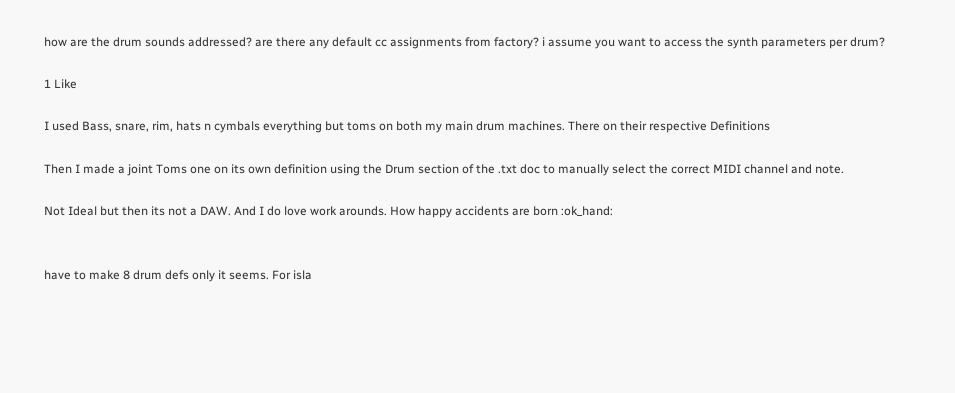how are the drum sounds addressed? are there any default cc assignments from factory? i assume you want to access the synth parameters per drum?

1 Like

I used Bass, snare, rim, hats n cymbals everything but toms on both my main drum machines. There on their respective Definitions

Then I made a joint Toms one on its own definition using the Drum section of the .txt doc to manually select the correct MIDI channel and note.

Not Ideal but then its not a DAW. And I do love work arounds. How happy accidents are born :ok_hand:


have to make 8 drum defs only it seems. For isla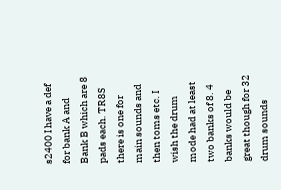s2400 I have a def for bank A and Bank B which are 8 pads each. TR8S there is one for main sounds and then toms etc. I wish the drum mode had at least two banks of 8. 4 banks would be great though for 32 drum sounds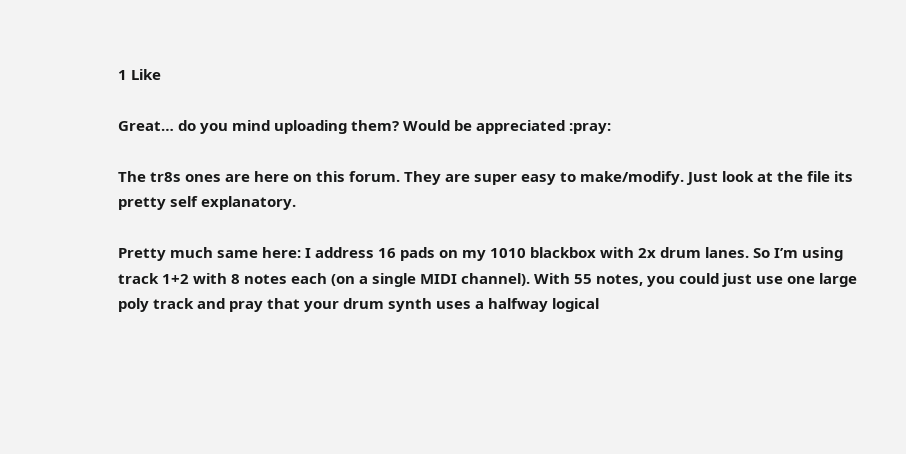1 Like

Great… do you mind uploading them? Would be appreciated :pray:

The tr8s ones are here on this forum. They are super easy to make/modify. Just look at the file its pretty self explanatory.

Pretty much same here: I address 16 pads on my 1010 blackbox with 2x drum lanes. So I’m using track 1+2 with 8 notes each (on a single MIDI channel). With 55 notes, you could just use one large poly track and pray that your drum synth uses a halfway logical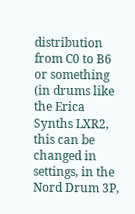distribution from C0 to B6 or something (in drums like the Erica Synths LXR2, this can be changed in settings, in the Nord Drum 3P,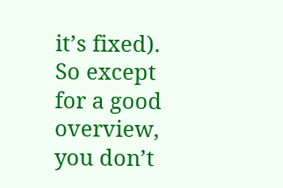it’s fixed). So except for a good overview, you don’t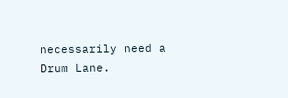necessarily need a Drum Lane.